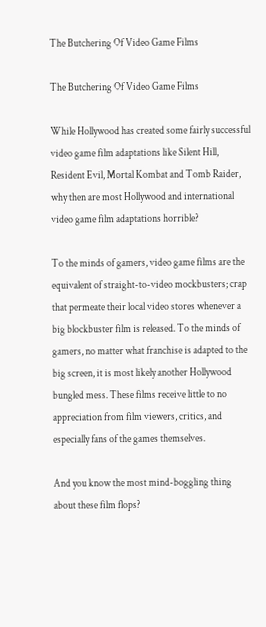The Butchering Of Video Game Films

The Butchering Of Video Game Films

While Hollywood has created some fairly successful video game film adaptations like Silent Hill, Resident Evil, Mortal Kombat and Tomb Raider, why then are most Hollywood and international video game film adaptations horrible?

To the minds of gamers, video game films are the equivalent of straight-to-video mockbusters; crap that permeate their local video stores whenever a big blockbuster film is released. To the minds of gamers, no matter what franchise is adapted to the big screen, it is most likely another Hollywood bungled mess. These films receive little to no appreciation from film viewers, critics, and especially fans of the games themselves.

And you know the most mind-boggling thing about these film flops?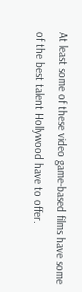At least some of these video game-based films have some of the best talent Hollywood have to offer.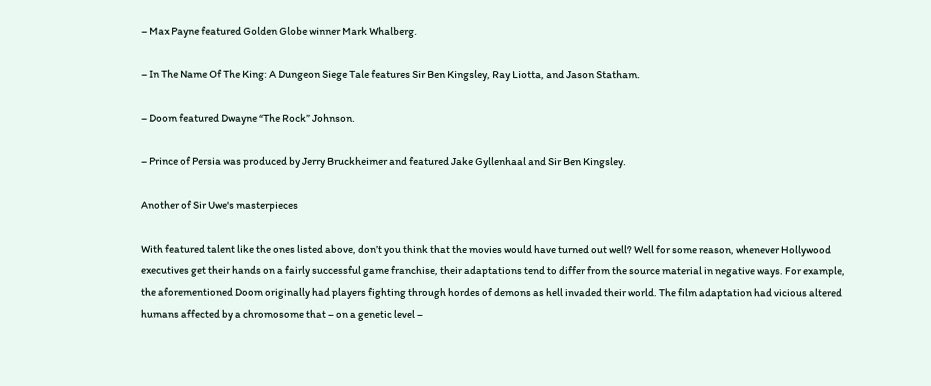– Max Payne featured Golden Globe winner Mark Whalberg.

– In The Name Of The King: A Dungeon Siege Tale features Sir Ben Kingsley, Ray Liotta, and Jason Statham.

– Doom featured Dwayne “The Rock” Johnson.

– Prince of Persia was produced by Jerry Bruckheimer and featured Jake Gyllenhaal and Sir Ben Kingsley.

Another of Sir Uwe's masterpieces

With featured talent like the ones listed above, don’t you think that the movies would have turned out well? Well for some reason, whenever Hollywood executives get their hands on a fairly successful game franchise, their adaptations tend to differ from the source material in negative ways. For example, the aforementioned Doom originally had players fighting through hordes of demons as hell invaded their world. The film adaptation had vicious altered humans affected by a chromosome that – on a genetic level –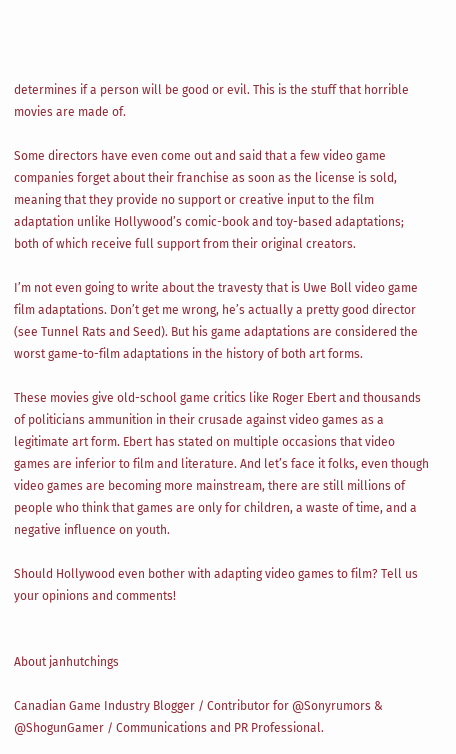determines if a person will be good or evil. This is the stuff that horrible movies are made of.

Some directors have even come out and said that a few video game companies forget about their franchise as soon as the license is sold, meaning that they provide no support or creative input to the film adaptation unlike Hollywood’s comic-book and toy-based adaptations; both of which receive full support from their original creators.

I’m not even going to write about the travesty that is Uwe Boll video game film adaptations. Don’t get me wrong, he’s actually a pretty good director (see Tunnel Rats and Seed). But his game adaptations are considered the worst game-to-film adaptations in the history of both art forms.

These movies give old-school game critics like Roger Ebert and thousands of politicians ammunition in their crusade against video games as a legitimate art form. Ebert has stated on multiple occasions that video games are inferior to film and literature. And let’s face it folks, even though video games are becoming more mainstream, there are still millions of people who think that games are only for children, a waste of time, and a negative influence on youth.

Should Hollywood even bother with adapting video games to film? Tell us your opinions and comments!


About janhutchings

Canadian Game Industry Blogger / Contributor for @Sonyrumors & @ShogunGamer / Communications and PR Professional.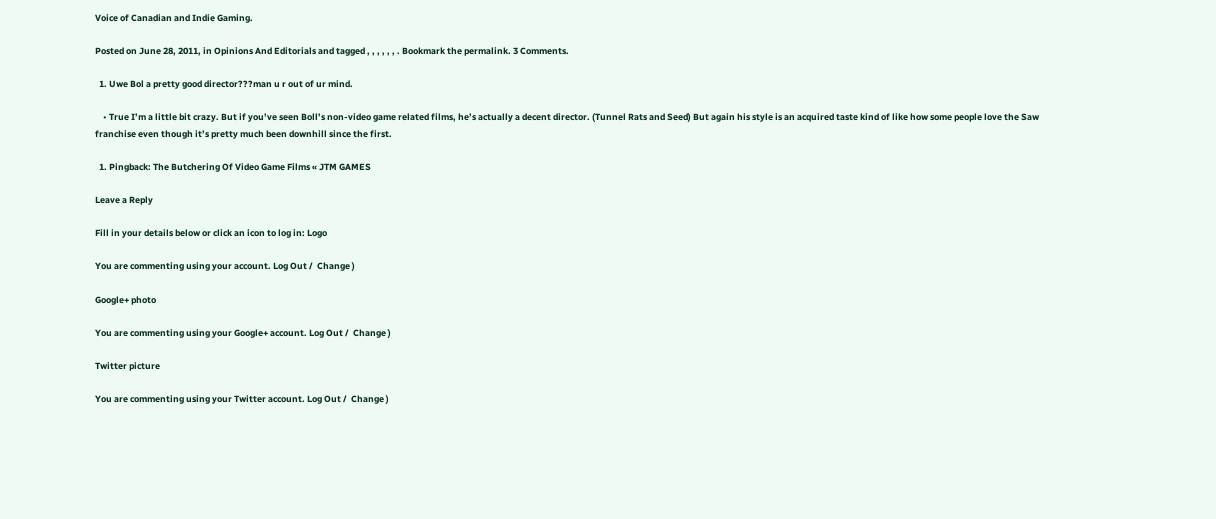Voice of Canadian and Indie Gaming.

Posted on June 28, 2011, in Opinions And Editorials and tagged , , , , , , . Bookmark the permalink. 3 Comments.

  1. Uwe Bol a pretty good director???man u r out of ur mind.

    • True I’m a little bit crazy. But if you’ve seen Boll’s non-video game related films, he’s actually a decent director. (Tunnel Rats and Seed) But again his style is an acquired taste kind of like how some people love the Saw franchise even though it’s pretty much been downhill since the first.

  1. Pingback: The Butchering Of Video Game Films « JTM GAMES

Leave a Reply

Fill in your details below or click an icon to log in: Logo

You are commenting using your account. Log Out /  Change )

Google+ photo

You are commenting using your Google+ account. Log Out /  Change )

Twitter picture

You are commenting using your Twitter account. Log Out /  Change )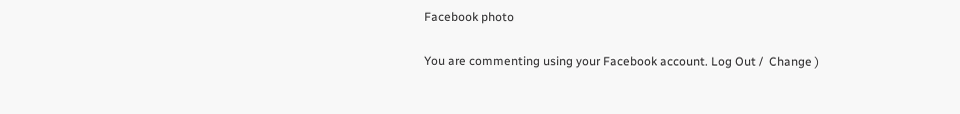Facebook photo

You are commenting using your Facebook account. Log Out /  Change )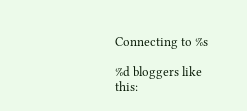Connecting to %s

%d bloggers like this: